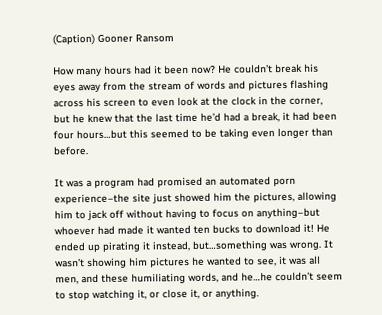(Caption) Gooner Ransom

How many hours had it been now? He couldn’t break his eyes away from the stream of words and pictures flashing across his screen to even look at the clock in the corner, but he knew that the last time he’d had a break, it had been four hours…but this seemed to be taking even longer than before.

It was a program had promised an automated porn experience–the site just showed him the pictures, allowing him to jack off without having to focus on anything–but whoever had made it wanted ten bucks to download it! He ended up pirating it instead, but…something was wrong. It wasn’t showing him pictures he wanted to see, it was all men, and these humiliating words, and he…he couldn’t seem to stop watching it, or close it, or anything.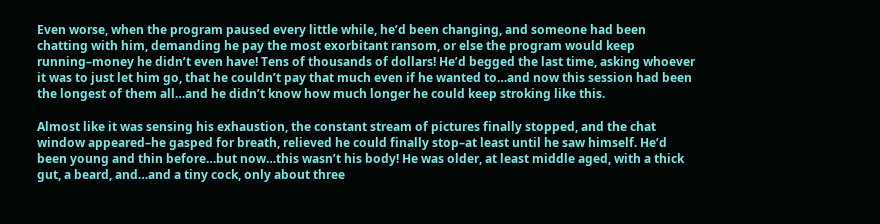Even worse, when the program paused every little while, he’d been changing, and someone had been chatting with him, demanding he pay the most exorbitant ransom, or else the program would keep running–money he didn’t even have! Tens of thousands of dollars! He’d begged the last time, asking whoever it was to just let him go, that he couldn’t pay that much even if he wanted to…and now this session had been the longest of them all…and he didn’t know how much longer he could keep stroking like this.

Almost like it was sensing his exhaustion, the constant stream of pictures finally stopped, and the chat window appeared–he gasped for breath, relieved he could finally stop–at least until he saw himself. He’d been young and thin before…but now…this wasn’t his body! He was older, at least middle aged, with a thick gut, a beard, and…and a tiny cock, only about three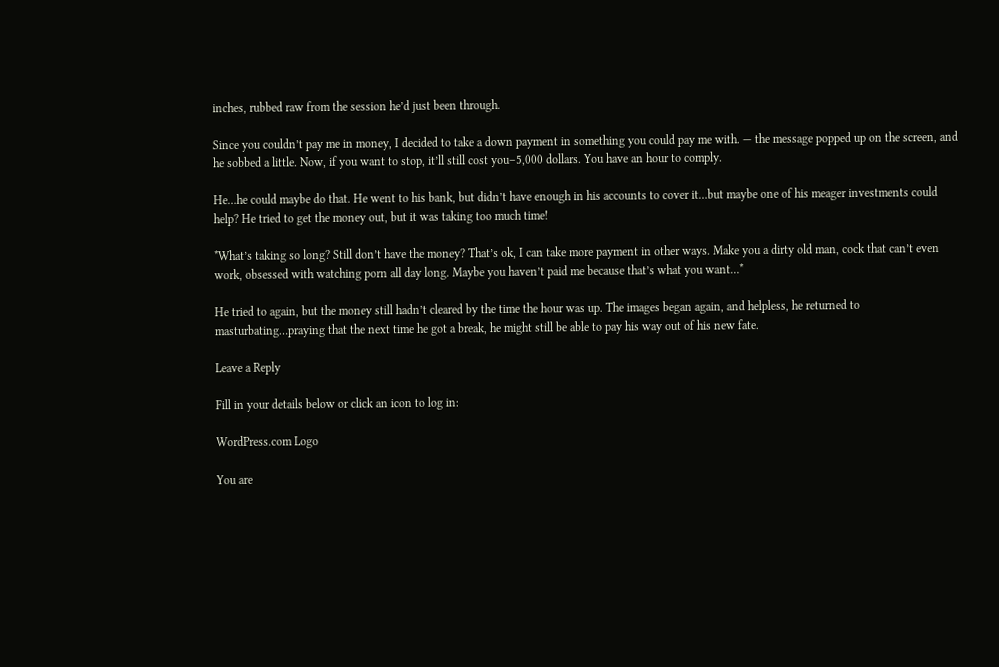inches, rubbed raw from the session he’d just been through.

Since you couldn’t pay me in money, I decided to take a down payment in something you could pay me with. — the message popped up on the screen, and he sobbed a little. Now, if you want to stop, it’ll still cost you–5,000 dollars. You have an hour to comply.

He…he could maybe do that. He went to his bank, but didn’t have enough in his accounts to cover it…but maybe one of his meager investments could help? He tried to get the money out, but it was taking too much time!

*What’s taking so long? Still don’t have the money? That’s ok, I can take more payment in other ways. Make you a dirty old man, cock that can’t even work, obsessed with watching porn all day long. Maybe you haven’t paid me because that’s what you want…*

He tried to again, but the money still hadn’t cleared by the time the hour was up. The images began again, and helpless, he returned to masturbating…praying that the next time he got a break, he might still be able to pay his way out of his new fate.

Leave a Reply

Fill in your details below or click an icon to log in:

WordPress.com Logo

You are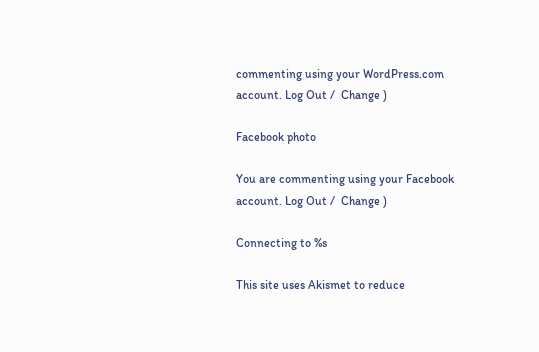commenting using your WordPress.com account. Log Out /  Change )

Facebook photo

You are commenting using your Facebook account. Log Out /  Change )

Connecting to %s

This site uses Akismet to reduce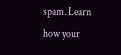spam. Learn how your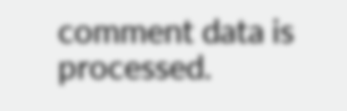comment data is processed.